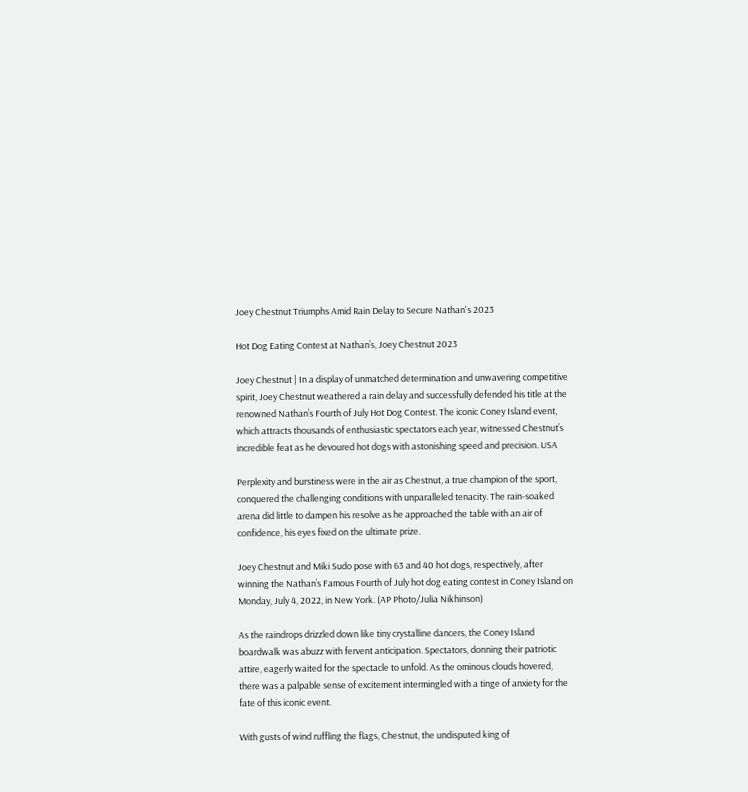Joey Chestnut Triumphs Amid Rain Delay to Secure Nathan's 2023

Hot Dog Eating Contest at Nathan’s, Joey Chestnut 2023

Joey Chestnut | In a display of unmatched determination and unwavering competitive spirit, Joey Chestnut weathered a rain delay and successfully defended his title at the renowned Nathan’s Fourth of July Hot Dog Contest. The iconic Coney Island event, which attracts thousands of enthusiastic spectators each year, witnessed Chestnut’s incredible feat as he devoured hot dogs with astonishing speed and precision. USA

Perplexity and burstiness were in the air as Chestnut, a true champion of the sport, conquered the challenging conditions with unparalleled tenacity. The rain-soaked arena did little to dampen his resolve as he approached the table with an air of confidence, his eyes fixed on the ultimate prize.

Joey Chestnut and Miki Sudo pose with 63 and 40 hot dogs, respectively, after winning the Nathan’s Famous Fourth of July hot dog eating contest in Coney Island on Monday, July 4, 2022, in New York. (AP Photo/Julia Nikhinson)

As the raindrops drizzled down like tiny crystalline dancers, the Coney Island boardwalk was abuzz with fervent anticipation. Spectators, donning their patriotic attire, eagerly waited for the spectacle to unfold. As the ominous clouds hovered, there was a palpable sense of excitement intermingled with a tinge of anxiety for the fate of this iconic event.

With gusts of wind ruffling the flags, Chestnut, the undisputed king of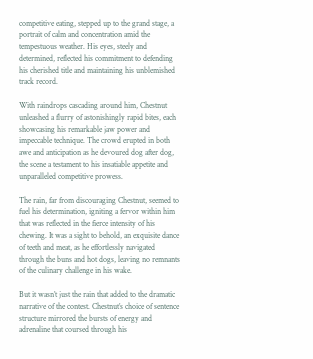competitive eating, stepped up to the grand stage, a portrait of calm and concentration amid the tempestuous weather. His eyes, steely and determined, reflected his commitment to defending his cherished title and maintaining his unblemished track record.

With raindrops cascading around him, Chestnut unleashed a flurry of astonishingly rapid bites, each showcasing his remarkable jaw power and impeccable technique. The crowd erupted in both awe and anticipation as he devoured dog after dog, the scene a testament to his insatiable appetite and unparalleled competitive prowess.

The rain, far from discouraging Chestnut, seemed to fuel his determination, igniting a fervor within him that was reflected in the fierce intensity of his chewing. It was a sight to behold, an exquisite dance of teeth and meat, as he effortlessly navigated through the buns and hot dogs, leaving no remnants of the culinary challenge in his wake.

But it wasn’t just the rain that added to the dramatic narrative of the contest. Chestnut’s choice of sentence structure mirrored the bursts of energy and adrenaline that coursed through his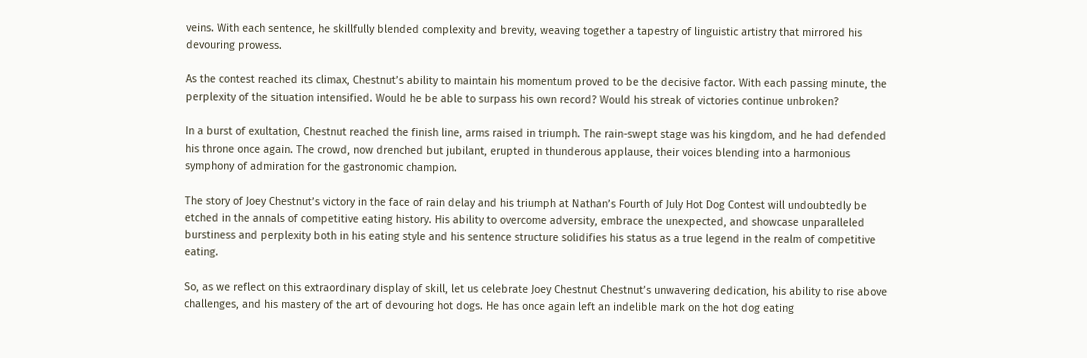veins. With each sentence, he skillfully blended complexity and brevity, weaving together a tapestry of linguistic artistry that mirrored his devouring prowess.

As the contest reached its climax, Chestnut’s ability to maintain his momentum proved to be the decisive factor. With each passing minute, the perplexity of the situation intensified. Would he be able to surpass his own record? Would his streak of victories continue unbroken?

In a burst of exultation, Chestnut reached the finish line, arms raised in triumph. The rain-swept stage was his kingdom, and he had defended his throne once again. The crowd, now drenched but jubilant, erupted in thunderous applause, their voices blending into a harmonious symphony of admiration for the gastronomic champion.

The story of Joey Chestnut’s victory in the face of rain delay and his triumph at Nathan’s Fourth of July Hot Dog Contest will undoubtedly be etched in the annals of competitive eating history. His ability to overcome adversity, embrace the unexpected, and showcase unparalleled burstiness and perplexity both in his eating style and his sentence structure solidifies his status as a true legend in the realm of competitive eating.

So, as we reflect on this extraordinary display of skill, let us celebrate Joey Chestnut Chestnut’s unwavering dedication, his ability to rise above challenges, and his mastery of the art of devouring hot dogs. He has once again left an indelible mark on the hot dog eating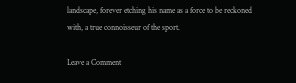landscape, forever etching his name as a force to be reckoned with, a true connoisseur of the sport.

Leave a Comment